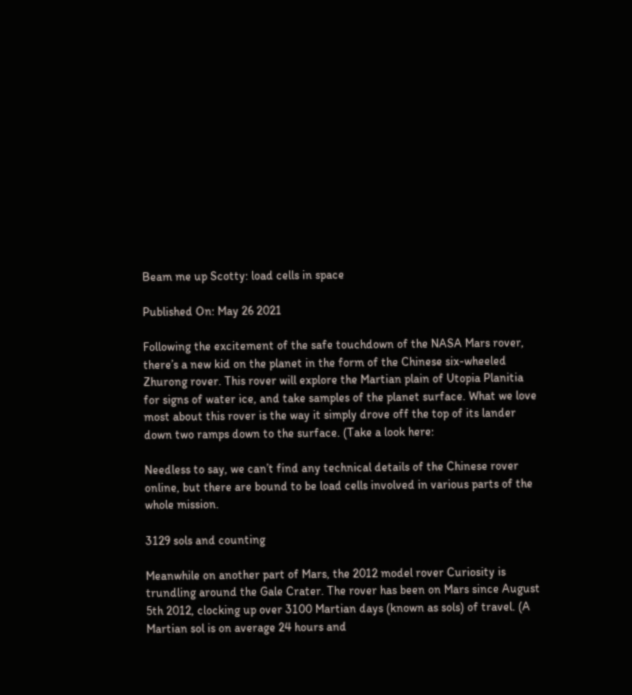Beam me up Scotty: load cells in space

Published On: May 26 2021

Following the excitement of the safe touchdown of the NASA Mars rover, there’s a new kid on the planet in the form of the Chinese six-wheeled Zhurong rover. This rover will explore the Martian plain of Utopia Planitia for signs of water ice, and take samples of the planet surface. What we love most about this rover is the way it simply drove off the top of its lander down two ramps down to the surface. (Take a look here:

Needless to say, we can’t find any technical details of the Chinese rover online, but there are bound to be load cells involved in various parts of the whole mission.

3129 sols and counting

Meanwhile on another part of Mars, the 2012 model rover Curiosity is trundling around the Gale Crater. The rover has been on Mars since August 5th 2012, clocking up over 3100 Martian days (known as sols) of travel. (A Martian sol is on average 24 hours and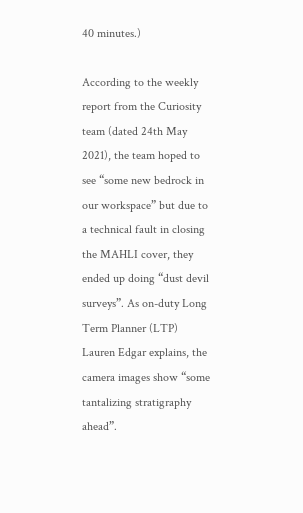40 minutes.)

According to the weekly report from the Curiosity team (dated 24th May 2021), the team hoped to see “some new bedrock in our workspace” but due to a technical fault in closing the MAHLI cover, they ended up doing “dust devil surveys”. As on-duty Long Term Planner (LTP) Lauren Edgar explains, the camera images show “some tantalizing stratigraphy ahead”.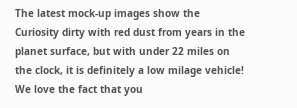The latest mock-up images show the Curiosity dirty with red dust from years in the planet surface, but with under 22 miles on the clock, it is definitely a low milage vehicle! We love the fact that you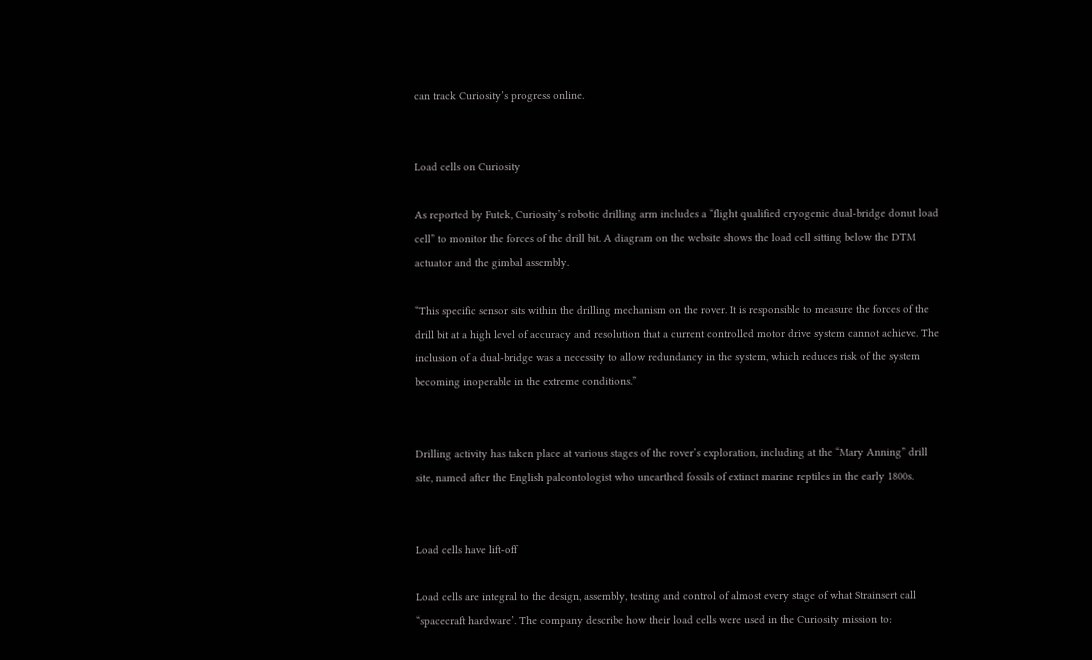can track Curiosity’s progress online.


Load cells on Curiosity

As reported by Futek, Curiosity’s robotic drilling arm includes a “flight qualified cryogenic dual-bridge donut load cell” to monitor the forces of the drill bit. A diagram on the website shows the load cell sitting below the DTM actuator and the gimbal assembly.

“This specific sensor sits within the drilling mechanism on the rover. It is responsible to measure the forces of the drill bit at a high level of accuracy and resolution that a current controlled motor drive system cannot achieve. The inclusion of a dual-bridge was a necessity to allow redundancy in the system, which reduces risk of the system becoming inoperable in the extreme conditions.”


Drilling activity has taken place at various stages of the rover’s exploration, including at the “Mary Anning” drill site, named after the English paleontologist who unearthed fossils of extinct marine reptiles in the early 1800s.


Load cells have lift-off

Load cells are integral to the design, assembly, testing and control of almost every stage of what Strainsert call “spacecraft hardware’. The company describe how their load cells were used in the Curiosity mission to: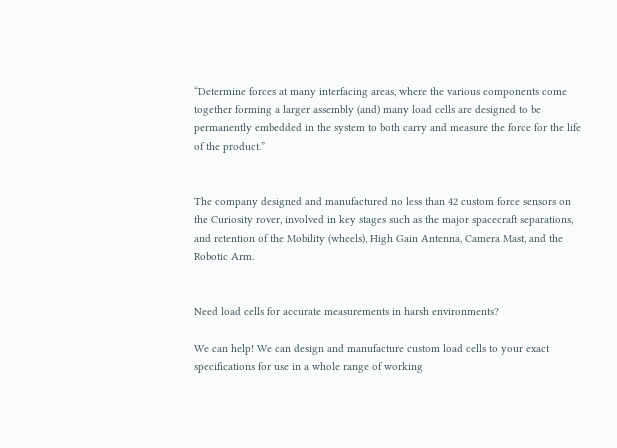“Determine forces at many interfacing areas, where the various components come together forming a larger assembly (and) many load cells are designed to be permanently embedded in the system to both carry and measure the force for the life of the product.”


The company designed and manufactured no less than 42 custom force sensors on the Curiosity rover, involved in key stages such as the major spacecraft separations, and retention of the Mobility (wheels), High Gain Antenna, Camera Mast, and the Robotic Arm.


Need load cells for accurate measurements in harsh environments?

We can help! We can design and manufacture custom load cells to your exact specifications for use in a whole range of working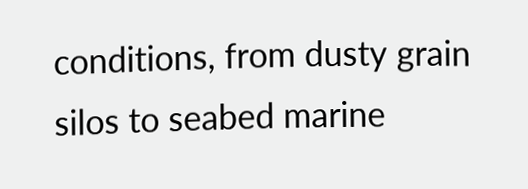conditions, from dusty grain silos to seabed marine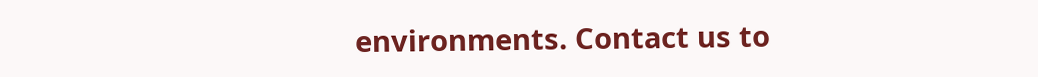environments. Contact us to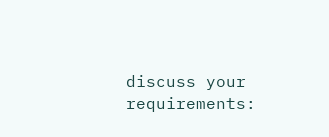discuss your requirements: